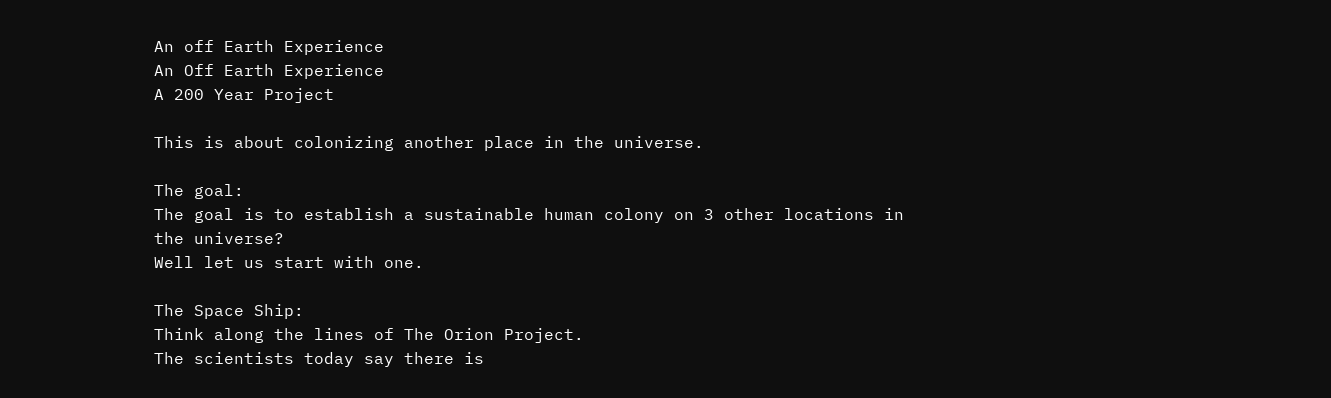An off Earth Experience
An Off Earth Experience
A 200 Year Project

This is about colonizing another place in the universe.

The goal:
The goal is to establish a sustainable human colony on 3 other locations in the universe?
Well let us start with one.

The Space Ship:
Think along the lines of The Orion Project.
The scientists today say there is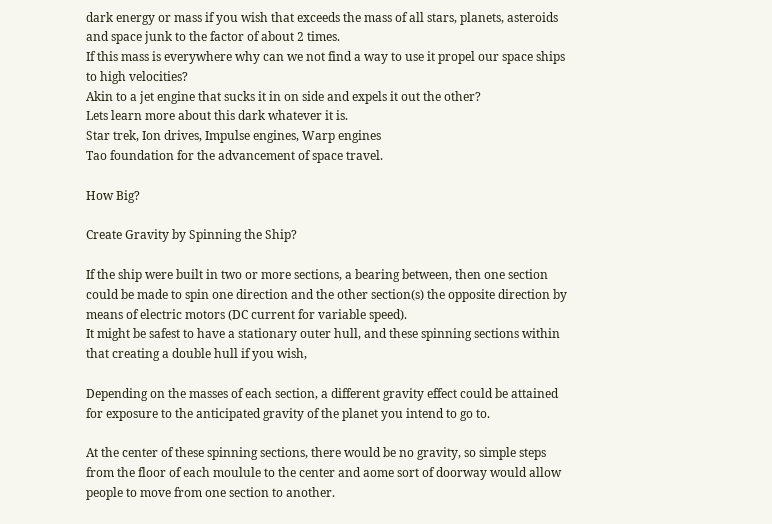dark energy or mass if you wish that exceeds the mass of all stars, planets, asteroids and space junk to the factor of about 2 times.
If this mass is everywhere why can we not find a way to use it propel our space ships to high velocities?
Akin to a jet engine that sucks it in on side and expels it out the other?
Lets learn more about this dark whatever it is.
Star trek, Ion drives, Impulse engines, Warp engines
Tao foundation for the advancement of space travel.

How Big?

Create Gravity by Spinning the Ship?

If the ship were built in two or more sections, a bearing between, then one section could be made to spin one direction and the other section(s) the opposite direction by means of electric motors (DC current for variable speed).
It might be safest to have a stationary outer hull, and these spinning sections within that creating a double hull if you wish,

Depending on the masses of each section, a different gravity effect could be attained for exposure to the anticipated gravity of the planet you intend to go to.

At the center of these spinning sections, there would be no gravity, so simple steps from the floor of each moulule to the center and aome sort of doorway would allow people to move from one section to another.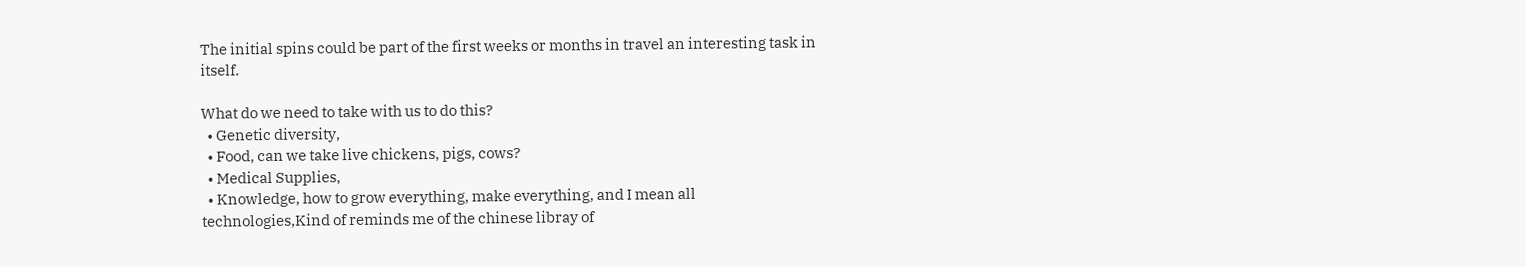The initial spins could be part of the first weeks or months in travel an interesting task in itself.

What do we need to take with us to do this?
  • Genetic diversity,
  • Food, can we take live chickens, pigs, cows?
  • Medical Supplies,
  • Knowledge, how to grow everything, make everything, and I mean all technologies,Kind of reminds me of the chinese libray of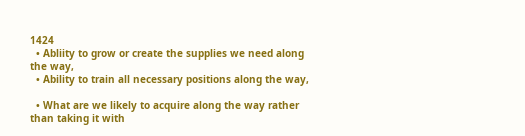1424
  • Abliity to grow or create the supplies we need along the way,
  • Ability to train all necessary positions along the way,

  • What are we likely to acquire along the way rather than taking it with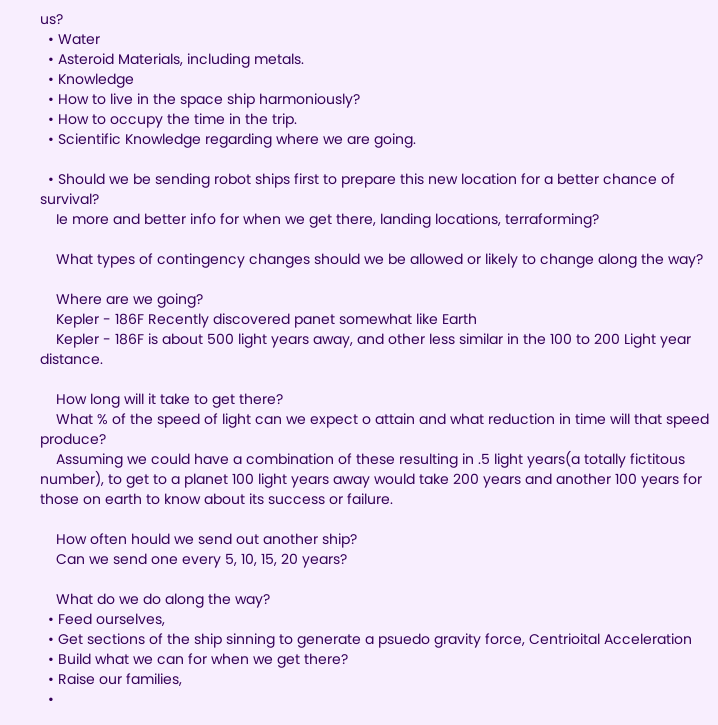us?
  • Water
  • Asteroid Materials, including metals.
  • Knowledge
  • How to live in the space ship harmoniously?
  • How to occupy the time in the trip.
  • Scientific Knowledge regarding where we are going.

  • Should we be sending robot ships first to prepare this new location for a better chance of survival?
    Ie more and better info for when we get there, landing locations, terraforming?

    What types of contingency changes should we be allowed or likely to change along the way?

    Where are we going?
    Kepler - 186F Recently discovered panet somewhat like Earth
    Kepler - 186F is about 500 light years away, and other less similar in the 100 to 200 Light year distance.

    How long will it take to get there?
    What % of the speed of light can we expect o attain and what reduction in time will that speed produce?
    Assuming we could have a combination of these resulting in .5 light years(a totally fictitous number), to get to a planet 100 light years away would take 200 years and another 100 years for those on earth to know about its success or failure.

    How often hould we send out another ship?
    Can we send one every 5, 10, 15, 20 years?

    What do we do along the way?
  • Feed ourselves,
  • Get sections of the ship sinning to generate a psuedo gravity force, Centrioital Acceleration
  • Build what we can for when we get there?
  • Raise our families,
  •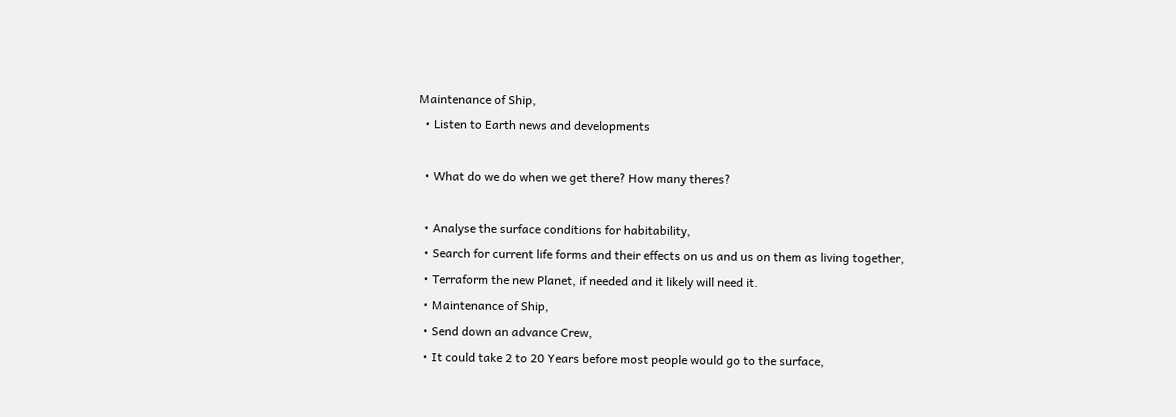Maintenance of Ship,
  • Listen to Earth news and developments

  • What do we do when we get there? How many theres?

  • Analyse the surface conditions for habitability,
  • Search for current life forms and their effects on us and us on them as living together,
  • Terraform the new Planet, if needed and it likely will need it.
  • Maintenance of Ship,
  • Send down an advance Crew,
  • It could take 2 to 20 Years before most people would go to the surface,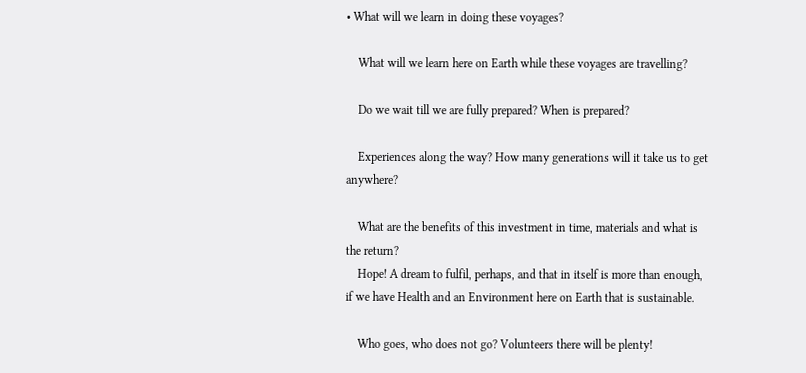• What will we learn in doing these voyages?

    What will we learn here on Earth while these voyages are travelling?

    Do we wait till we are fully prepared? When is prepared?

    Experiences along the way? How many generations will it take us to get anywhere?

    What are the benefits of this investment in time, materials and what is the return?
    Hope! A dream to fulfil, perhaps, and that in itself is more than enough, if we have Health and an Environment here on Earth that is sustainable.

    Who goes, who does not go? Volunteers there will be plenty!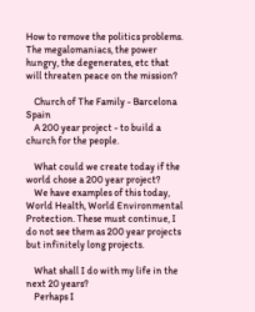How to remove the politics problems. The megalomaniacs, the power hungry, the degenerates, etc that will threaten peace on the mission?

    Church of The Family - Barcelona Spain
    A 200 year project - to build a church for the people.

    What could we create today if the world chose a 200 year project?
    We have examples of this today, World Health, World Environmental Protection. These must continue, I do not see them as 200 year projects but infinitely long projects.

    What shall I do with my life in the next 20 years?
    Perhaps I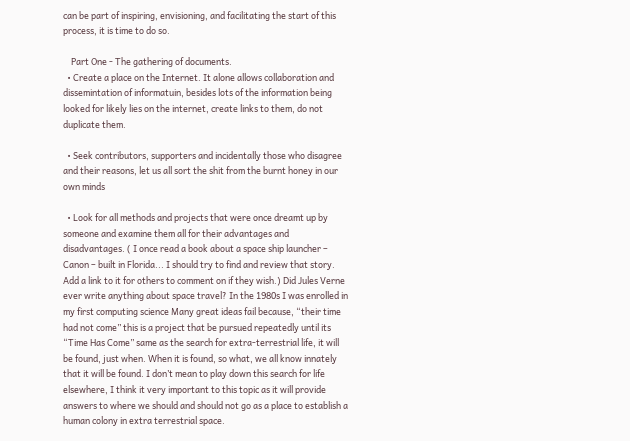can be part of inspiring, envisioning, and facilitating the start of this process, it is time to do so.

    Part One - The gathering of documents.
  • Create a place on the Internet. It alone allows collaboration and dissemintation of informatuin, besides lots of the information being looked for likely lies on the internet, create links to them, do not duplicate them.

  • Seek contributors, supporters and incidentally those who disagree and their reasons, let us all sort the shit from the burnt honey in our own minds

  • Look for all methods and projects that were once dreamt up by someone and examine them all for their advantages and disadvantages. ( I once read a book about a space ship launcher – Canon – built in Florida... I should try to find and review that story. Add a link to it for others to comment on if they wish.) Did Jules Verne ever write anything about space travel? In the 1980s I was enrolled in my first computing science Many great ideas fail because, “their time had not come” this is a project that be pursued repeatedly until its “Time Has Come” same as the search for extra-terrestrial life, it will be found, just when. When it is found, so what, we all know innately that it will be found. I don’t mean to play down this search for life elsewhere, I think it very important to this topic as it will provide answers to where we should and should not go as a place to establish a human colony in extra terrestrial space.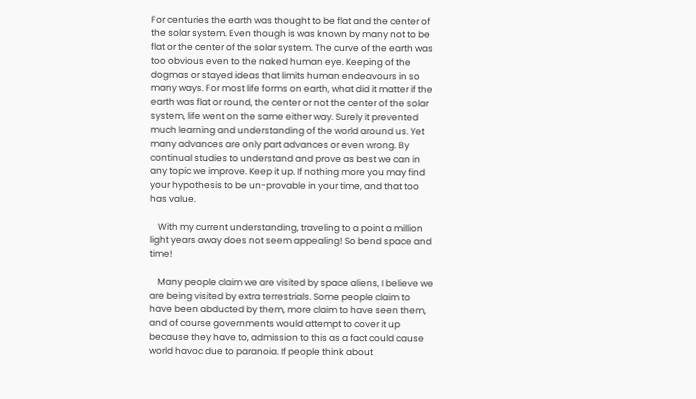For centuries the earth was thought to be flat and the center of the solar system. Even though is was known by many not to be flat or the center of the solar system. The curve of the earth was too obvious even to the naked human eye. Keeping of the dogmas or stayed ideas that limits human endeavours in so many ways. For most life forms on earth, what did it matter if the earth was flat or round, the center or not the center of the solar system, life went on the same either way. Surely it prevented much learning and understanding of the world around us. Yet many advances are only part advances or even wrong. By continual studies to understand and prove as best we can in any topic we improve. Keep it up. If nothing more you may find your hypothesis to be un-provable in your time, and that too has value.

    With my current understanding, traveling to a point a million light years away does not seem appealing! So bend space and time!

    Many people claim we are visited by space aliens, I believe we are being visited by extra terrestrials. Some people claim to have been abducted by them, more claim to have seen them, and of course governments would attempt to cover it up because they have to, admission to this as a fact could cause world havoc due to paranoia. If people think about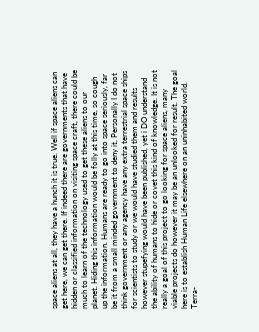space aliens at all, they have a hunch it is true. Well if space aliens can get here, we can get there. If indeed there are governments that have hidden or classified information on visiting space craft, there could be much to learn of the technology used to get these aliens to our planet. Hiding this information would be folly at this time, so cough up the information. Humans are ready to go into space seriously, far be it from a small minded government to deny it. Personally I do not think government or any agency have any extra terrestrial space ships for scientists to study or we would have studied them and results however stupefying would have been published, yet i DO understand the ability of humans to hide or covet this kind of knowledge. It is not really a goal of this project to go looking for space aliens, many viable projects do however it may be an unlooked for result. The goal here is to establish Human Life elsewhere on an uninhabited world. Terra-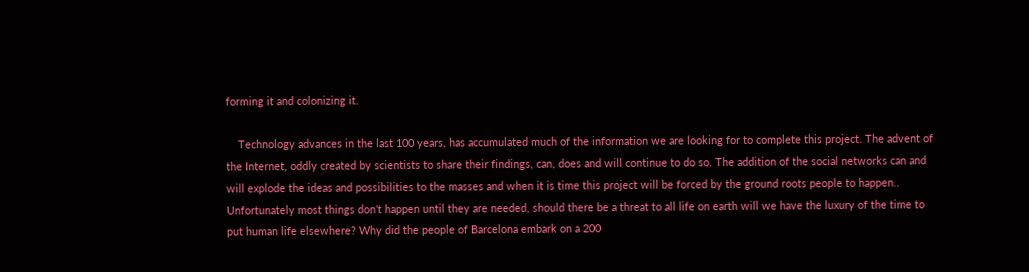forming it and colonizing it.

    Technology advances in the last 100 years, has accumulated much of the information we are looking for to complete this project. The advent of the Internet, oddly created by scientists to share their findings, can, does and will continue to do so. The addition of the social networks can and will explode the ideas and possibilities to the masses and when it is time this project will be forced by the ground roots people to happen.. Unfortunately most things don’t happen until they are needed, should there be a threat to all life on earth will we have the luxury of the time to put human life elsewhere? Why did the people of Barcelona embark on a 200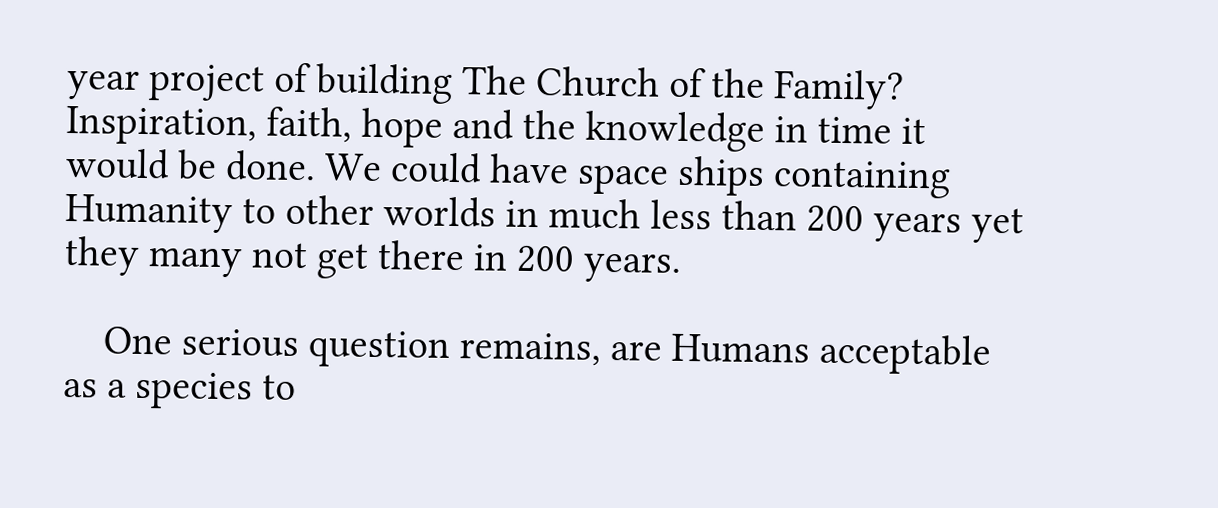year project of building The Church of the Family? Inspiration, faith, hope and the knowledge in time it would be done. We could have space ships containing Humanity to other worlds in much less than 200 years yet they many not get there in 200 years.

    One serious question remains, are Humans acceptable as a species to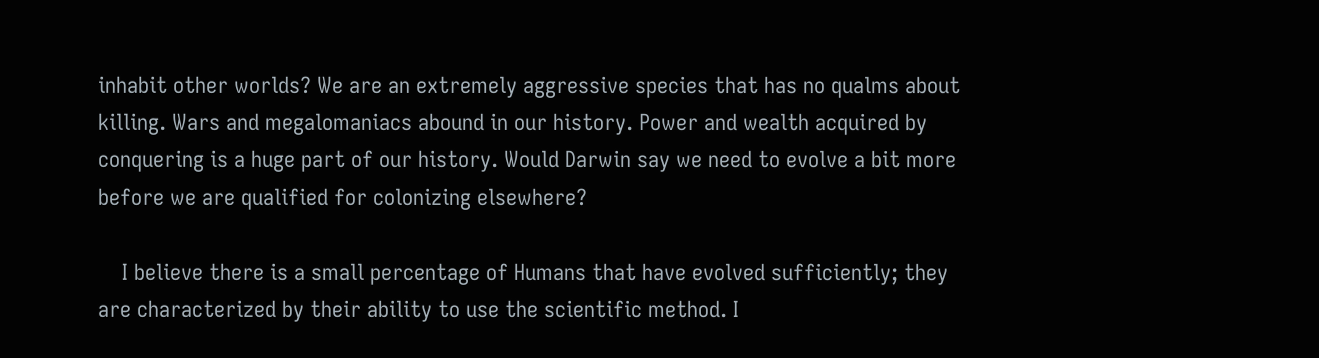inhabit other worlds? We are an extremely aggressive species that has no qualms about killing. Wars and megalomaniacs abound in our history. Power and wealth acquired by conquering is a huge part of our history. Would Darwin say we need to evolve a bit more before we are qualified for colonizing elsewhere?

    I believe there is a small percentage of Humans that have evolved sufficiently; they are characterized by their ability to use the scientific method. I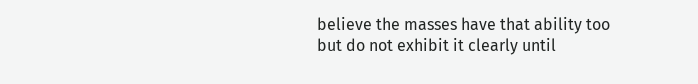believe the masses have that ability too but do not exhibit it clearly until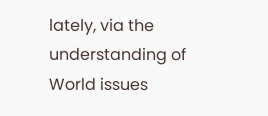lately, via the understanding of World issues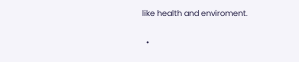like health and enviroment.

  •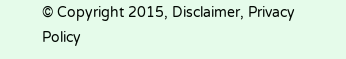© Copyright 2015, Disclaimer, Privacy Policy